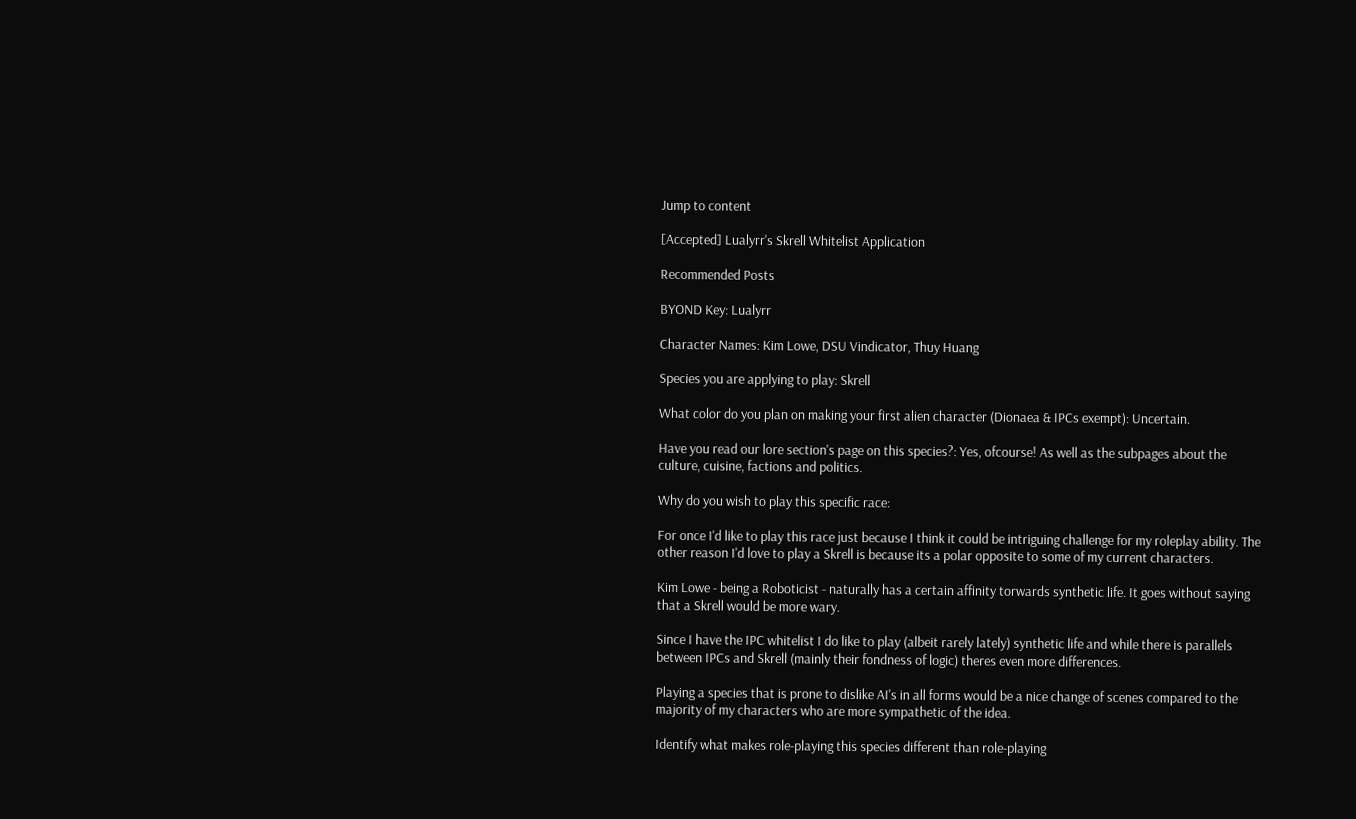Jump to content

[Accepted] Lualyrr's Skrell Whitelist Application

Recommended Posts

BYOND Key: Lualyrr

Character Names: Kim Lowe, DSU Vindicator, Thuy Huang

Species you are applying to play: Skrell

What color do you plan on making your first alien character (Dionaea & IPCs exempt): Uncertain.

Have you read our lore section's page on this species?: Yes, ofcourse! As well as the subpages about the culture, cuisine, factions and politics.

Why do you wish to play this specific race:

For once I'd like to play this race just because I think it could be intriguing challenge for my roleplay ability. The other reason I'd love to play a Skrell is because its a polar opposite to some of my current characters.

Kim Lowe - being a Roboticist - naturally has a certain affinity torwards synthetic life. It goes without saying that a Skrell would be more wary.

Since I have the IPC whitelist I do like to play (albeit rarely lately) synthetic life and while there is parallels between IPCs and Skrell (mainly their fondness of logic) theres even more differences.

Playing a species that is prone to dislike AI's in all forms would be a nice change of scenes compared to the majority of my characters who are more sympathetic of the idea.

Identify what makes role-playing this species different than role-playing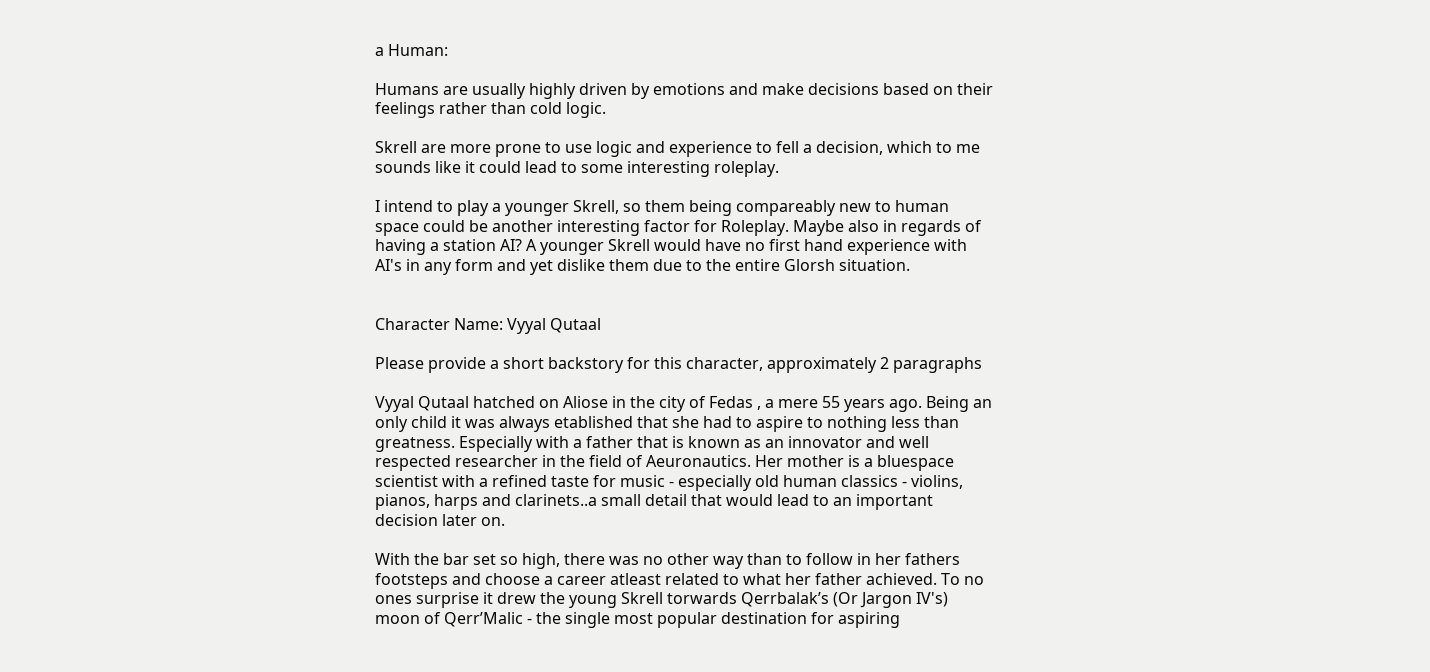a Human:

Humans are usually highly driven by emotions and make decisions based on their feelings rather than cold logic.

Skrell are more prone to use logic and experience to fell a decision, which to me sounds like it could lead to some interesting roleplay.

I intend to play a younger Skrell, so them being compareably new to human space could be another interesting factor for Roleplay. Maybe also in regards of having a station AI? A younger Skrell would have no first hand experience with AI's in any form and yet dislike them due to the entire Glorsh situation.


Character Name: Vyyal Qutaal

Please provide a short backstory for this character, approximately 2 paragraphs

Vyyal Qutaal hatched on Aliose in the city of Fedas , a mere 55 years ago. Being an only child it was always etablished that she had to aspire to nothing less than greatness. Especially with a father that is known as an innovator and well respected researcher in the field of Aeuronautics. Her mother is a bluespace scientist with a refined taste for music - especially old human classics - violins, pianos, harps and clarinets..a small detail that would lead to an important decision later on.

With the bar set so high, there was no other way than to follow in her fathers footsteps and choose a career atleast related to what her father achieved. To no ones surprise it drew the young Skrell torwards Qerrbalak’s (Or Jargon IV's) moon of Qerr’Malic - the single most popular destination for aspiring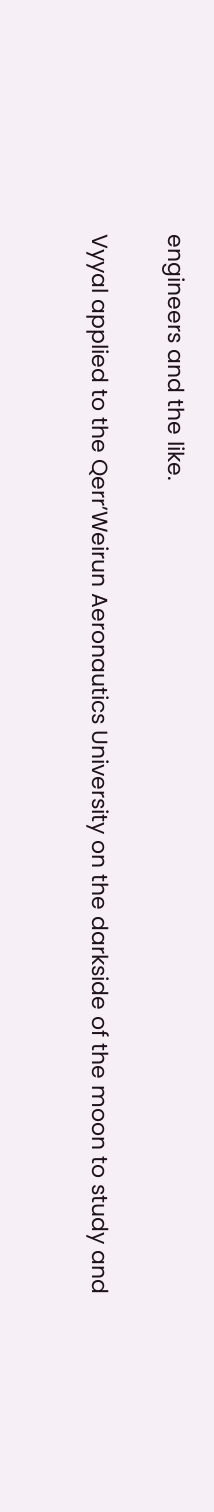engineers and the like.

Vyyal applied to the Qerr’Weirun Aeronautics University on the darkside of the moon to study and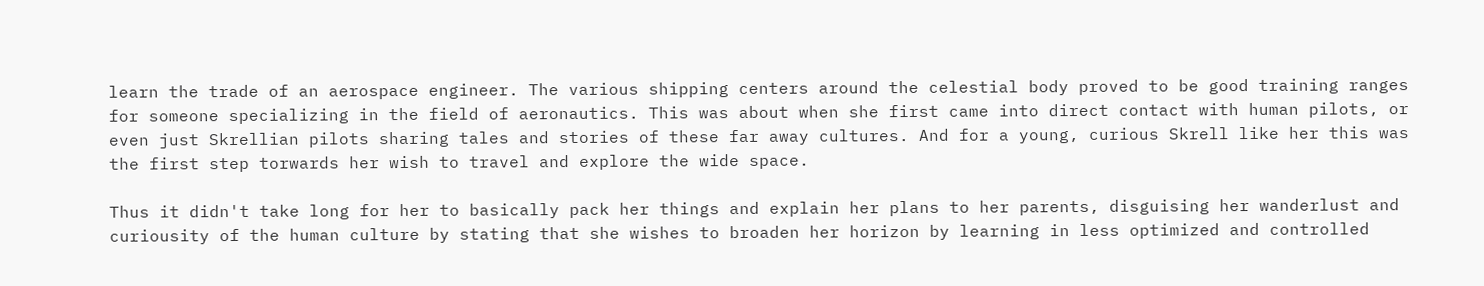learn the trade of an aerospace engineer. The various shipping centers around the celestial body proved to be good training ranges for someone specializing in the field of aeronautics. This was about when she first came into direct contact with human pilots, or even just Skrellian pilots sharing tales and stories of these far away cultures. And for a young, curious Skrell like her this was the first step torwards her wish to travel and explore the wide space.

Thus it didn't take long for her to basically pack her things and explain her plans to her parents, disguising her wanderlust and curiousity of the human culture by stating that she wishes to broaden her horizon by learning in less optimized and controlled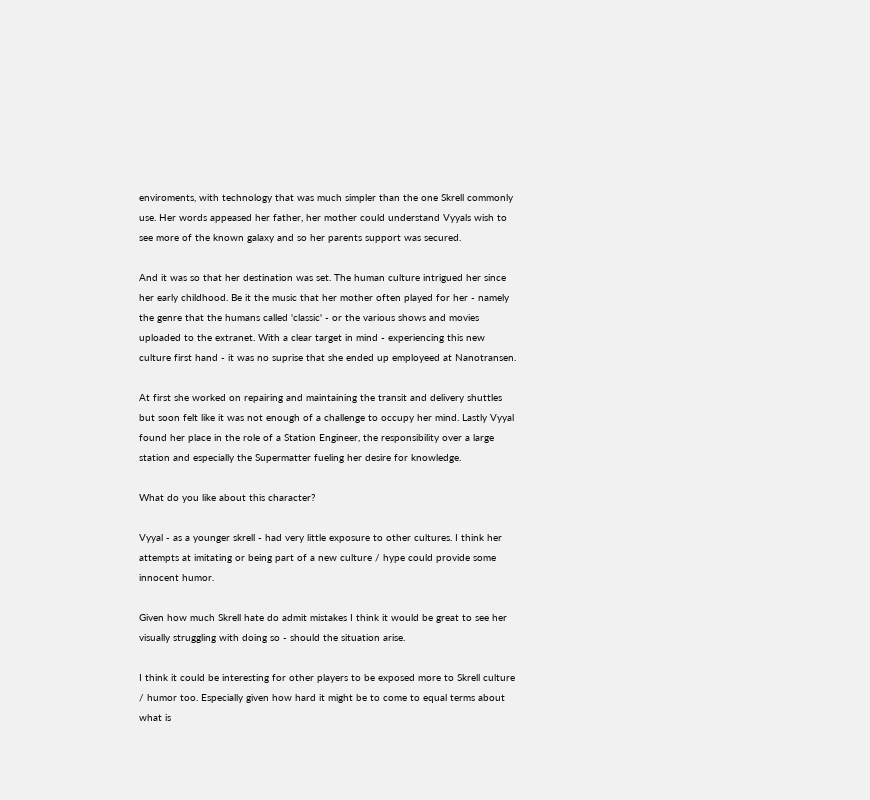enviroments, with technology that was much simpler than the one Skrell commonly use. Her words appeased her father, her mother could understand Vyyals wish to see more of the known galaxy and so her parents support was secured.

And it was so that her destination was set. The human culture intrigued her since her early childhood. Be it the music that her mother often played for her - namely the genre that the humans called 'classic' - or the various shows and movies uploaded to the extranet. With a clear target in mind - experiencing this new culture first hand - it was no suprise that she ended up employeed at Nanotransen.

At first she worked on repairing and maintaining the transit and delivery shuttles but soon felt like it was not enough of a challenge to occupy her mind. Lastly Vyyal found her place in the role of a Station Engineer, the responsibility over a large station and especially the Supermatter fueling her desire for knowledge.

What do you like about this character?

Vyyal - as a younger skrell - had very little exposure to other cultures. I think her attempts at imitating or being part of a new culture / hype could provide some innocent humor.

Given how much Skrell hate do admit mistakes I think it would be great to see her visually struggling with doing so - should the situation arise.

I think it could be interesting for other players to be exposed more to Skrell culture / humor too. Especially given how hard it might be to come to equal terms about what is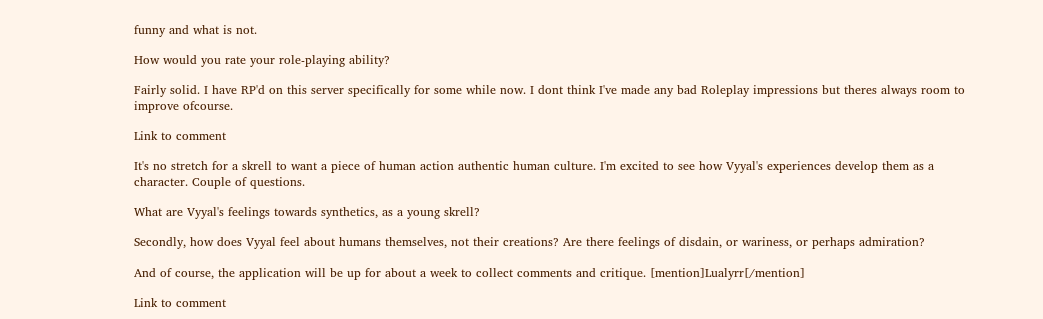funny and what is not.

How would you rate your role-playing ability?

Fairly solid. I have RP'd on this server specifically for some while now. I dont think I've made any bad Roleplay impressions but theres always room to improve ofcourse.

Link to comment

It's no stretch for a skrell to want a piece of human action authentic human culture. I'm excited to see how Vyyal's experiences develop them as a character. Couple of questions.

What are Vyyal's feelings towards synthetics, as a young skrell?

Secondly, how does Vyyal feel about humans themselves, not their creations? Are there feelings of disdain, or wariness, or perhaps admiration?

And of course, the application will be up for about a week to collect comments and critique. [mention]Lualyrr[/mention]

Link to comment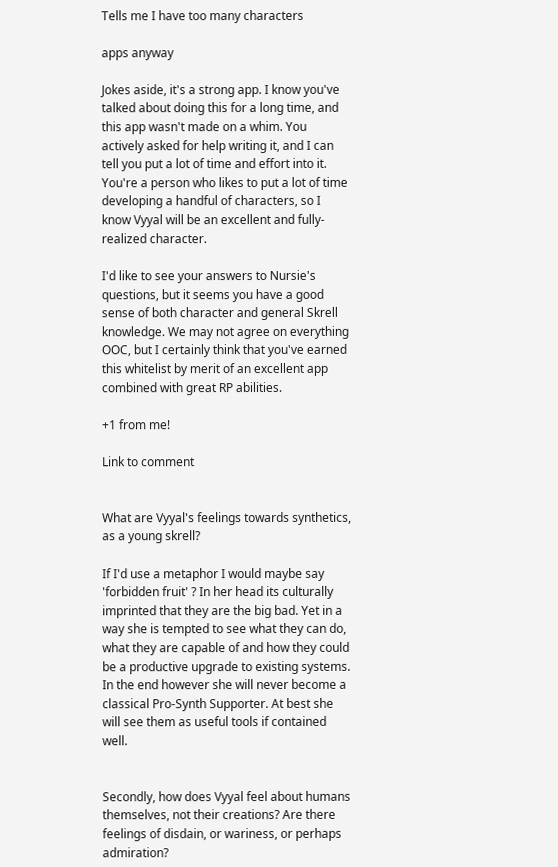Tells me I have too many characters

apps anyway

Jokes aside, it's a strong app. I know you've talked about doing this for a long time, and this app wasn't made on a whim. You actively asked for help writing it, and I can tell you put a lot of time and effort into it. You're a person who likes to put a lot of time developing a handful of characters, so I know Vyyal will be an excellent and fully-realized character.

I'd like to see your answers to Nursie's questions, but it seems you have a good sense of both character and general Skrell knowledge. We may not agree on everything OOC, but I certainly think that you've earned this whitelist by merit of an excellent app combined with great RP abilities.

+1 from me!

Link to comment


What are Vyyal's feelings towards synthetics, as a young skrell?

If I'd use a metaphor I would maybe say 'forbidden fruit' ? In her head its culturally imprinted that they are the big bad. Yet in a way she is tempted to see what they can do, what they are capable of and how they could be a productive upgrade to existing systems. In the end however she will never become a classical Pro-Synth Supporter. At best she will see them as useful tools if contained well.


Secondly, how does Vyyal feel about humans themselves, not their creations? Are there feelings of disdain, or wariness, or perhaps admiration?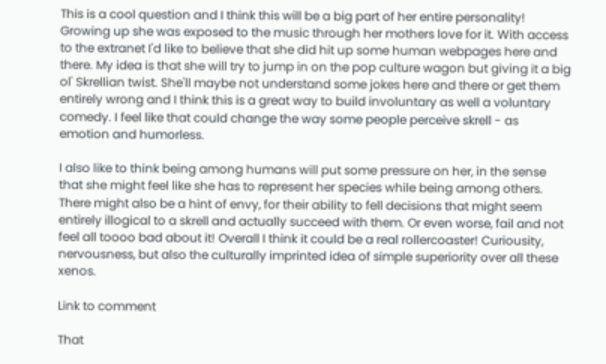This is a cool question and I think this will be a big part of her entire personality! Growing up she was exposed to the music through her mothers love for it. With access to the extranet I'd like to believe that she did hit up some human webpages here and there. My idea is that she will try to jump in on the pop culture wagon but giving it a big ol' Skrellian twist. She'll maybe not understand some jokes here and there or get them entirely wrong and I think this is a great way to build involuntary as well a voluntary comedy. I feel like that could change the way some people perceive skrell - as emotion and humorless.

I also like to think being among humans will put some pressure on her, in the sense that she might feel like she has to represent her species while being among others. There might also be a hint of envy, for their ability to fell decisions that might seem entirely illogical to a skrell and actually succeed with them. Or even worse, fail and not feel all toooo bad about it! Overall I think it could be a real rollercoaster! Curiousity, nervousness, but also the culturally imprinted idea of simple superiority over all these xenos.

Link to comment

That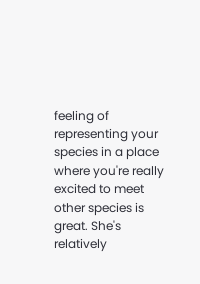feeling of representing your species in a place where you're really excited to meet other species is great. She's relatively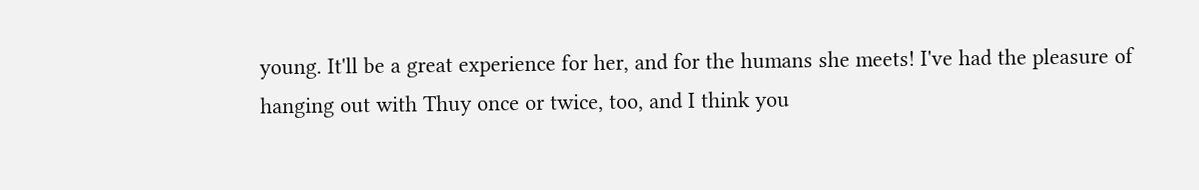young. It'll be a great experience for her, and for the humans she meets! I've had the pleasure of hanging out with Thuy once or twice, too, and I think you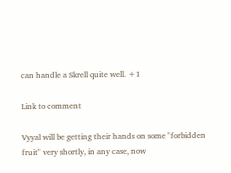can handle a Skrell quite well. +1

Link to comment

Vyyal will be getting their hands on some "forbidden fruit" very shortly, in any case, now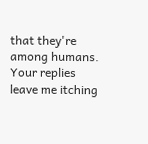that they're among humans. Your replies leave me itching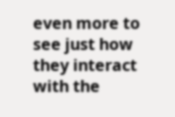even more to see just how they interact with the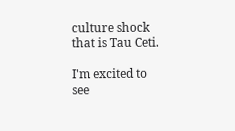culture shock that is Tau Ceti.

I'm excited to see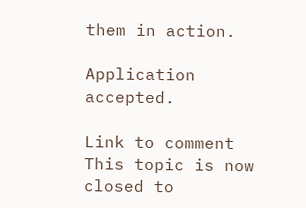them in action.

Application accepted.

Link to comment
This topic is now closed to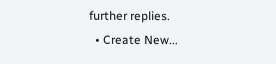further replies.
  • Create New...